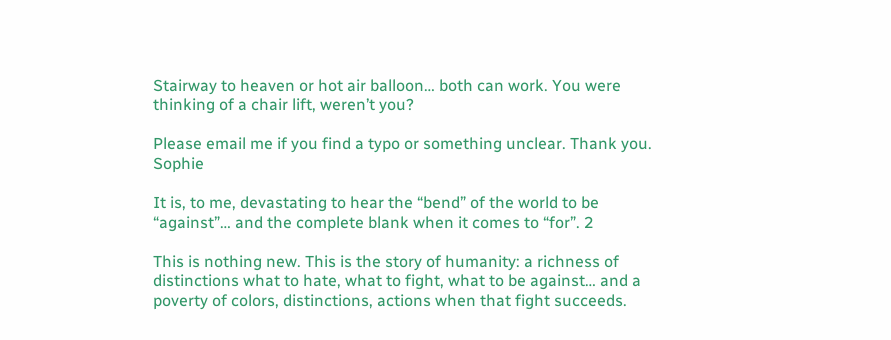Stairway to heaven or hot air balloon… both can work. You were thinking of a chair lift, weren’t you?

Please email me if you find a typo or something unclear. Thank you. Sophie

It is, to me, devastating to hear the “bend” of the world to be “against”… and the complete blank when it comes to “for”. 2

This is nothing new. This is the story of humanity: a richness of distinctions what to hate, what to fight, what to be against… and a poverty of colors, distinctions, actions when that fight succeeds.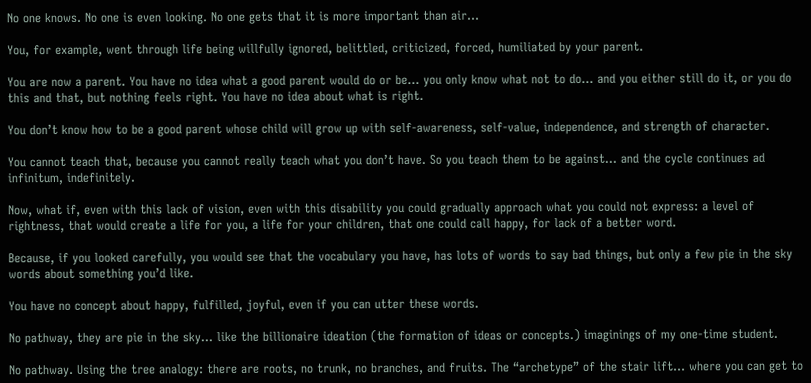No one knows. No one is even looking. No one gets that it is more important than air…

You, for example, went through life being willfully ignored, belittled, criticized, forced, humiliated by your parent.

You are now a parent. You have no idea what a good parent would do or be… you only know what not to do… and you either still do it, or you do this and that, but nothing feels right. You have no idea about what is right.

You don’t know how to be a good parent whose child will grow up with self-awareness, self-value, independence, and strength of character.

You cannot teach that, because you cannot really teach what you don’t have. So you teach them to be against… and the cycle continues ad infinitum, indefinitely.

Now, what if, even with this lack of vision, even with this disability you could gradually approach what you could not express: a level of rightness, that would create a life for you, a life for your children, that one could call happy, for lack of a better word.

Because, if you looked carefully, you would see that the vocabulary you have, has lots of words to say bad things, but only a few pie in the sky words about something you’d like.

You have no concept about happy, fulfilled, joyful, even if you can utter these words.

No pathway, they are pie in the sky… like the billionaire ideation (the formation of ideas or concepts.) imaginings of my one-time student.

No pathway. Using the tree analogy: there are roots, no trunk, no branches, and fruits. The “archetype” of the stair lift… where you can get to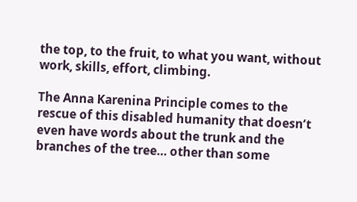the top, to the fruit, to what you want, without work, skills, effort, climbing.

The Anna Karenina Principle comes to the rescue of this disabled humanity that doesn’t even have words about the trunk and the branches of the tree… other than some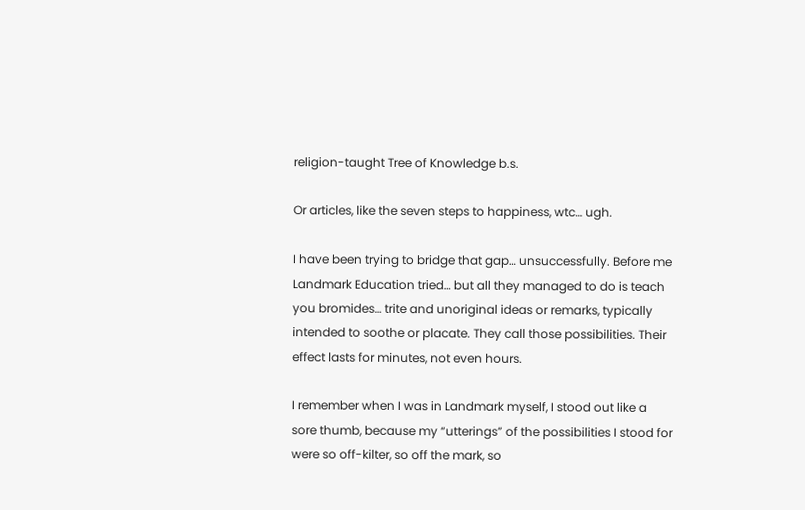religion-taught Tree of Knowledge b.s.

Or articles, like the seven steps to happiness, wtc… ugh.

I have been trying to bridge that gap… unsuccessfully. Before me Landmark Education tried… but all they managed to do is teach you bromides… trite and unoriginal ideas or remarks, typically intended to soothe or placate. They call those possibilities. Their effect lasts for minutes, not even hours.

I remember when I was in Landmark myself, I stood out like a sore thumb, because my “utterings” of the possibilities I stood for were so off-kilter, so off the mark, so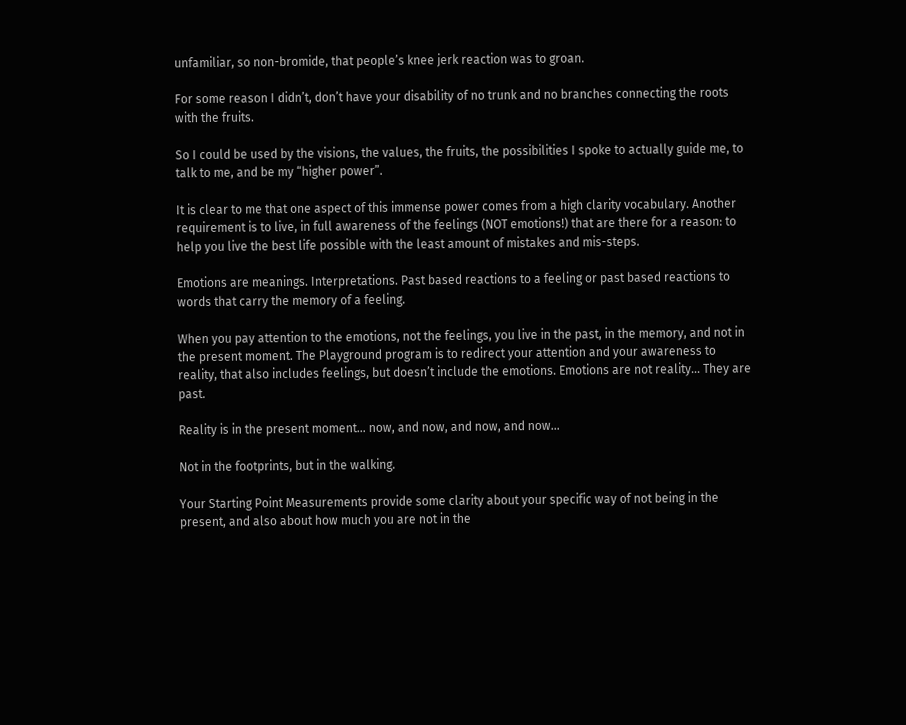unfamiliar, so non-bromide, that people’s knee jerk reaction was to groan.

For some reason I didn’t, don’t have your disability of no trunk and no branches connecting the roots with the fruits.

So I could be used by the visions, the values, the fruits, the possibilities I spoke to actually guide me, to talk to me, and be my “higher power”.

It is clear to me that one aspect of this immense power comes from a high clarity vocabulary. Another requirement is to live, in full awareness of the feelings (NOT emotions!) that are there for a reason: to help you live the best life possible with the least amount of mistakes and mis-steps.

Emotions are meanings. Interpretations. Past based reactions to a feeling or past based reactions to words that carry the memory of a feeling.

When you pay attention to the emotions, not the feelings, you live in the past, in the memory, and not in the present moment. The Playground program is to redirect your attention and your awareness to reality, that also includes feelings, but doesn’t include the emotions. Emotions are not reality… They are past.

Reality is in the present moment… now, and now, and now, and now…

Not in the footprints, but in the walking.

Your Starting Point Measurements provide some clarity about your specific way of not being in the present, and also about how much you are not in the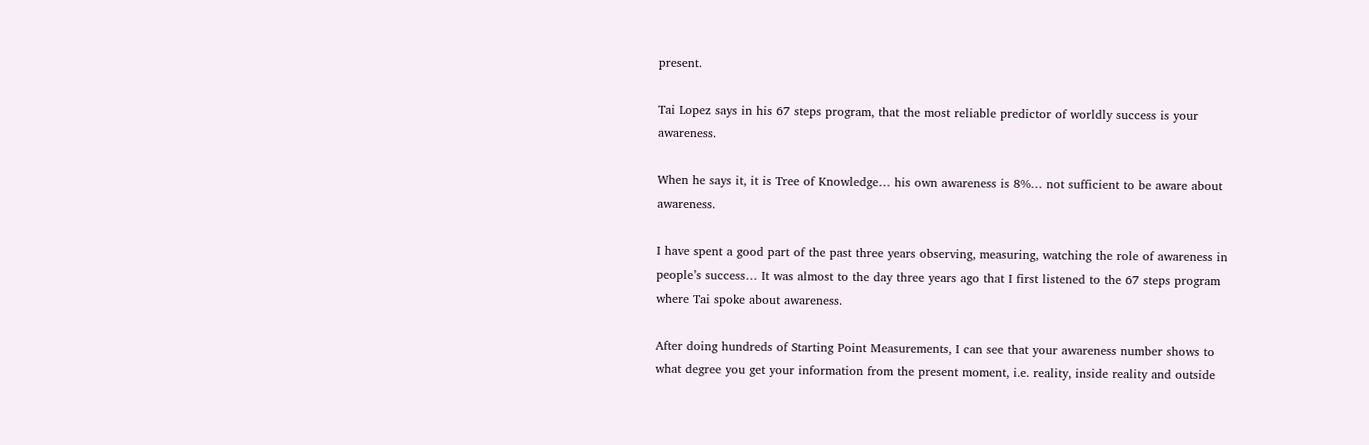present.

Tai Lopez says in his 67 steps program, that the most reliable predictor of worldly success is your awareness.

When he says it, it is Tree of Knowledge… his own awareness is 8%… not sufficient to be aware about awareness.

I have spent a good part of the past three years observing, measuring, watching the role of awareness in people’s success… It was almost to the day three years ago that I first listened to the 67 steps program where Tai spoke about awareness.

After doing hundreds of Starting Point Measurements, I can see that your awareness number shows to what degree you get your information from the present moment, i.e. reality, inside reality and outside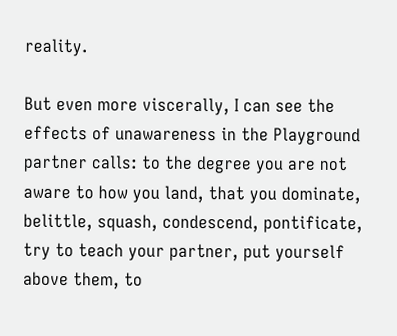reality.

But even more viscerally, I can see the effects of unawareness in the Playground partner calls: to the degree you are not aware to how you land, that you dominate, belittle, squash, condescend, pontificate, try to teach your partner, put yourself above them, to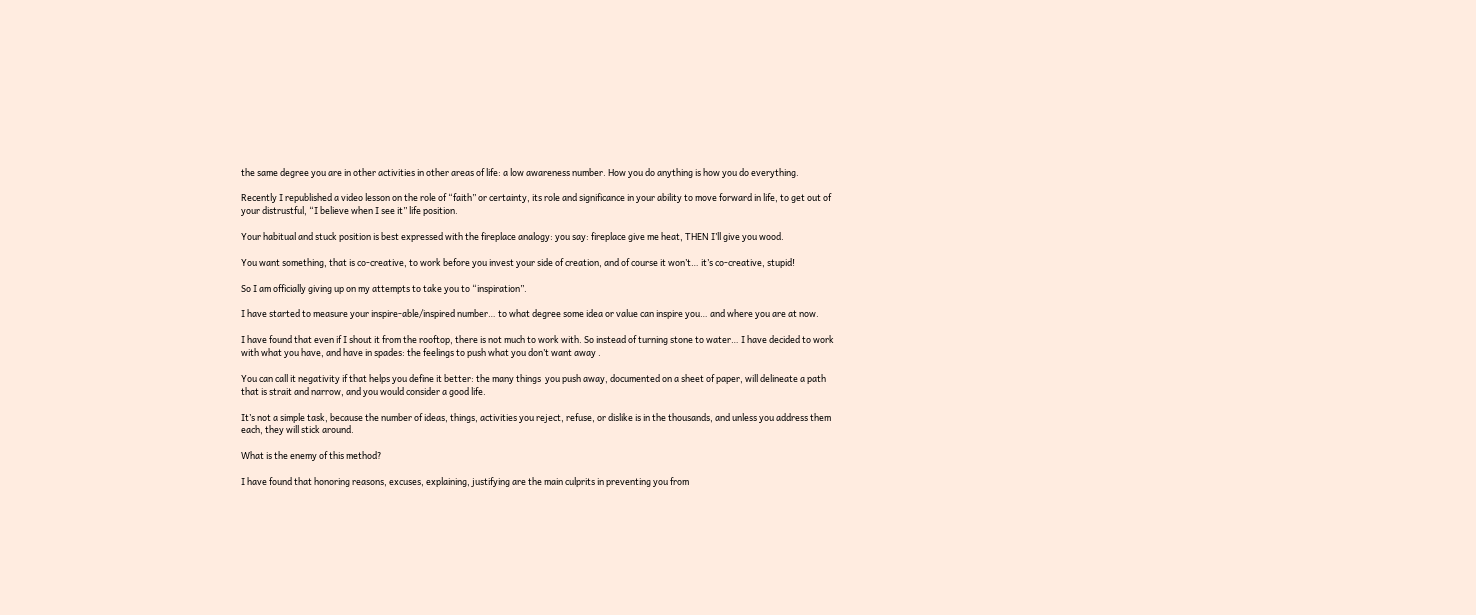the same degree you are in other activities in other areas of life: a low awareness number. How you do anything is how you do everything.

Recently I republished a video lesson on the role of “faith” or certainty, its role and significance in your ability to move forward in life, to get out of your distrustful, “I believe when I see it” life position.

Your habitual and stuck position is best expressed with the fireplace analogy: you say: fireplace give me heat, THEN I’ll give you wood.

You want something, that is co-creative, to work before you invest your side of creation, and of course it won’t… it’s co-creative, stupid!

So I am officially giving up on my attempts to take you to “inspiration”.

I have started to measure your inspire-able/inspired number… to what degree some idea or value can inspire you… and where you are at now.

I have found that even if I shout it from the rooftop, there is not much to work with. So instead of turning stone to water… I have decided to work with what you have, and have in spades: the feelings to push what you don’t want away .

You can call it negativity if that helps you define it better: the many things  you push away, documented on a sheet of paper, will delineate a path that is strait and narrow, and you would consider a good life.

It’s not a simple task, because the number of ideas, things, activities you reject, refuse, or dislike is in the thousands, and unless you address them each, they will stick around.

What is the enemy of this method?

I have found that honoring reasons, excuses, explaining, justifying are the main culprits in preventing you from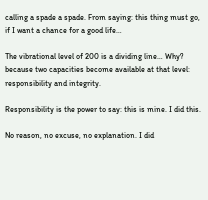calling a spade a spade. From saying: this thing must go, if I want a chance for a good life…

The vibrational level of 200 is a dividing line… Why? because two capacities become available at that level: responsibility and integrity.

Responsibility is the power to say: this is mine. I did this.

No reason, no excuse, no explanation. I did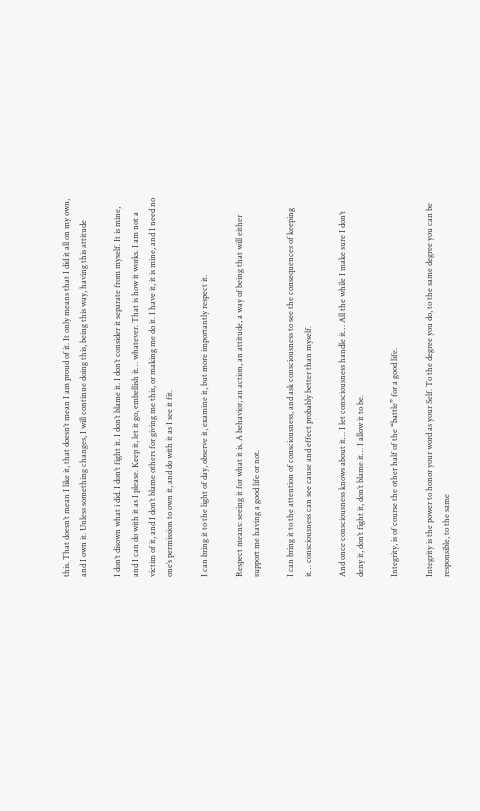this. That doesn’t mean I like it, that doesn’t mean I am proud of it. It only means that I did it all on my own, and I own it. Unless something changes, I will continue doing this, being this way, having this attitude

I don’t disown what i did. I don’t fight it. I don’t blame it. I don’t consider it separate from myself. It is mine, and I can do with it as I please. Keep it, let it go, embellish it… whatever. That is how it works. I am not a victim of it, and I don’t blame others for giving me this, or making me do it. I have it, it is mine, and I need no one’s permission to own it, and do with it as I see it fit.

I can bring it to the light of day, observe it, examine it, but more importantly respect it.

Respect means: seeing it for what it is. A behavior, an action, an attitude, a way of being that will either support me having a good life or not.

I can bring it to the attention of consciousness, and ask consciousness to see the consequences of keeping it… consciousness can see cause and effect probably better than myself.

And once consciousness knows about it… I let consciousness handle it… All the while I make sure I don’t deny it, don’t fight it, don’t blame it… I allow it to be.

Integrity, is of course the other half of the “battle” for a good life.

Integrity is the power to honor your word as your Self. To the degree you do, to the same degree you can be responsible, to the same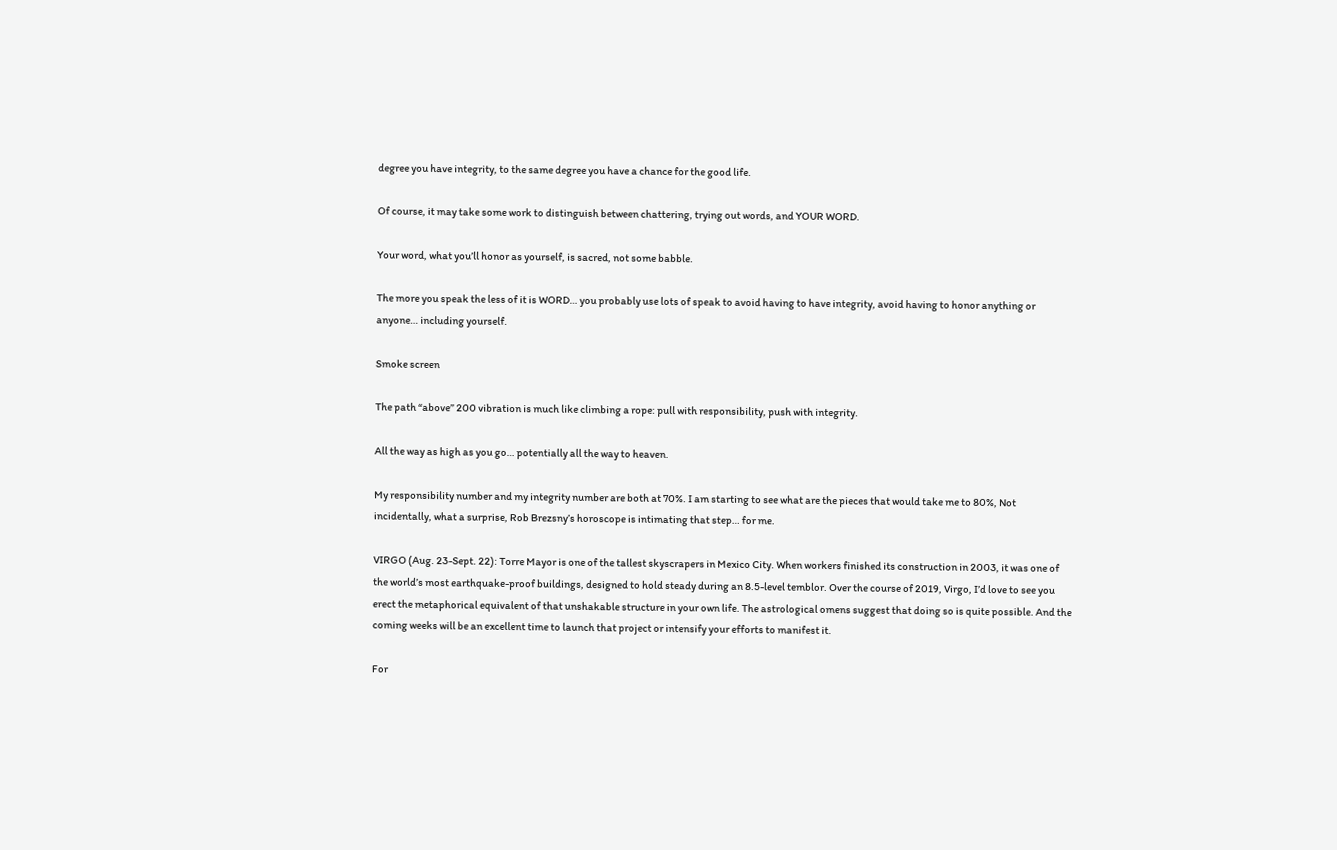degree you have integrity, to the same degree you have a chance for the good life.

Of course, it may take some work to distinguish between chattering, trying out words, and YOUR WORD.

Your word, what you’ll honor as yourself, is sacred, not some babble.

The more you speak the less of it is WORD… you probably use lots of speak to avoid having to have integrity, avoid having to honor anything or anyone… including yourself.

Smoke screen

The path “above” 200 vibration is much like climbing a rope: pull with responsibility, push with integrity.

All the way as high as you go… potentially all the way to heaven.

My responsibility number and my integrity number are both at 70%. I am starting to see what are the pieces that would take me to 80%, Not incidentally, what a surprise, Rob Brezsny’s horoscope is intimating that step… for me.

VIRGO (Aug. 23-Sept. 22): Torre Mayor is one of the tallest skyscrapers in Mexico City. When workers finished its construction in 2003, it was one of the world’s most earthquake-proof buildings, designed to hold steady during an 8.5-level temblor. Over the course of 2019, Virgo, I’d love to see you erect the metaphorical equivalent of that unshakable structure in your own life. The astrological omens suggest that doing so is quite possible. And the coming weeks will be an excellent time to launch that project or intensify your efforts to manifest it.

For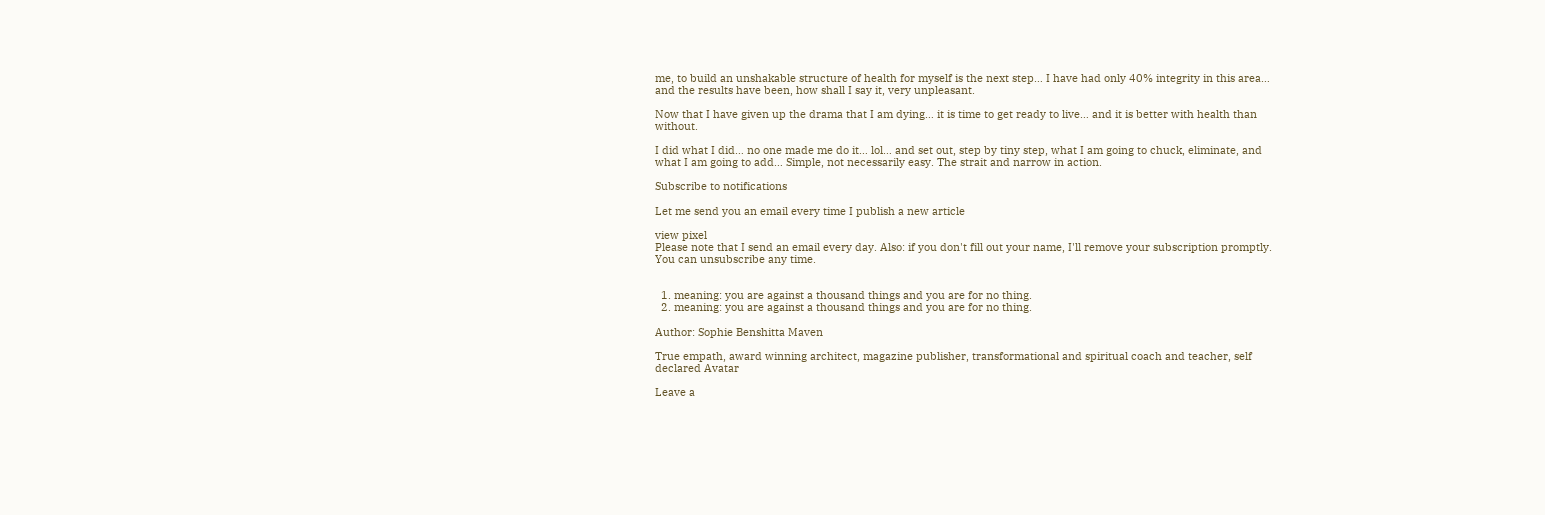me, to build an unshakable structure of health for myself is the next step… I have had only 40% integrity in this area… and the results have been, how shall I say it, very unpleasant.

Now that I have given up the drama that I am dying… it is time to get ready to live… and it is better with health than without.

I did what I did… no one made me do it… lol… and set out, step by tiny step, what I am going to chuck, eliminate, and what I am going to add… Simple, not necessarily easy. The strait and narrow in action.

Subscribe to notifications

Let me send you an email every time I publish a new article

view pixel
Please note that I send an email every day. Also: if you don't fill out your name, I'll remove your subscription promptly.
You can unsubscribe any time.


  1. meaning: you are against a thousand things and you are for no thing.
  2. meaning: you are against a thousand things and you are for no thing.

Author: Sophie Benshitta Maven

True empath, award winning architect, magazine publisher, transformational and spiritual coach and teacher, self declared Avatar

Leave a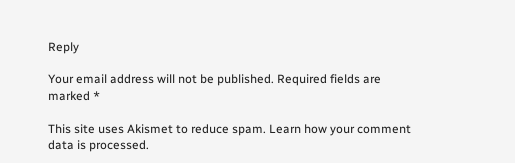Reply

Your email address will not be published. Required fields are marked *

This site uses Akismet to reduce spam. Learn how your comment data is processed.